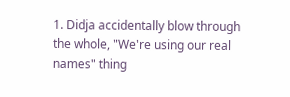1. Didja accidentally blow through the whole, "We're using our real names" thing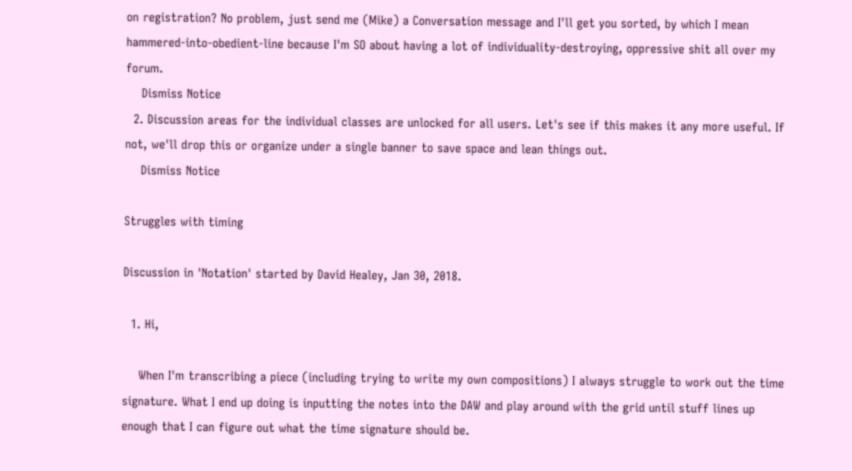on registration? No problem, just send me (Mike) a Conversation message and I'll get you sorted, by which I mean hammered-into-obedient-line because I'm SO about having a lot of individuality-destroying, oppressive shit all over my forum.
    Dismiss Notice
  2. Discussion areas for the individual classes are unlocked for all users. Let's see if this makes it any more useful. If not, we'll drop this or organize under a single banner to save space and lean things out.
    Dismiss Notice

Struggles with timing

Discussion in 'Notation' started by David Healey, Jan 30, 2018.

  1. Hi,

    When I'm transcribing a piece (including trying to write my own compositions) I always struggle to work out the time signature. What I end up doing is inputting the notes into the DAW and play around with the grid until stuff lines up enough that I can figure out what the time signature should be.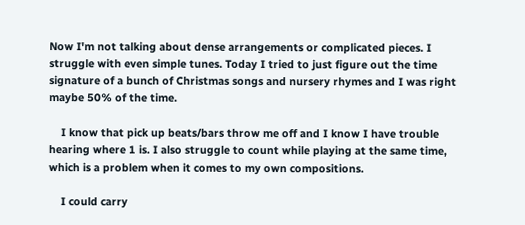Now I'm not talking about dense arrangements or complicated pieces. I struggle with even simple tunes. Today I tried to just figure out the time signature of a bunch of Christmas songs and nursery rhymes and I was right maybe 50% of the time.

    I know that pick up beats/bars throw me off and I know I have trouble hearing where 1 is. I also struggle to count while playing at the same time, which is a problem when it comes to my own compositions.

    I could carry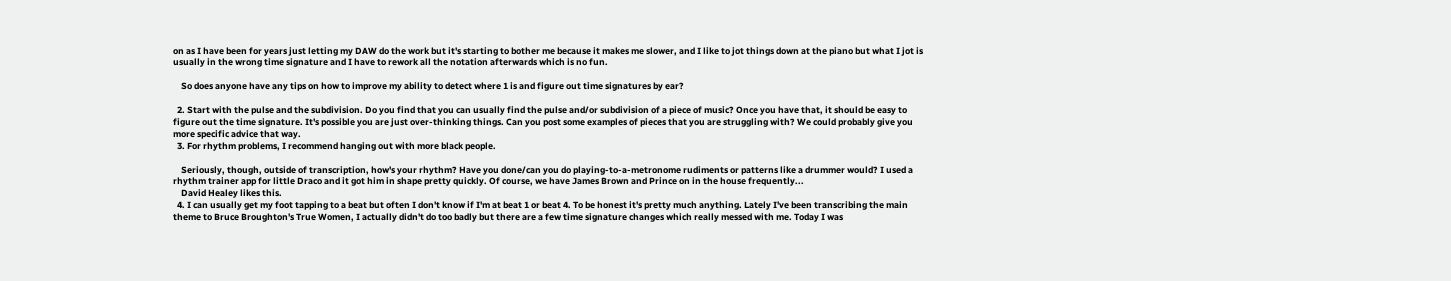on as I have been for years just letting my DAW do the work but it's starting to bother me because it makes me slower, and I like to jot things down at the piano but what I jot is usually in the wrong time signature and I have to rework all the notation afterwards which is no fun.

    So does anyone have any tips on how to improve my ability to detect where 1 is and figure out time signatures by ear?

  2. Start with the pulse and the subdivision. Do you find that you can usually find the pulse and/or subdivision of a piece of music? Once you have that, it should be easy to figure out the time signature. It's possible you are just over-thinking things. Can you post some examples of pieces that you are struggling with? We could probably give you more specific advice that way.
  3. For rhythm problems, I recommend hanging out with more black people.

    Seriously, though, outside of transcription, how's your rhythm? Have you done/can you do playing-to-a-metronome rudiments or patterns like a drummer would? I used a rhythm trainer app for little Draco and it got him in shape pretty quickly. Of course, we have James Brown and Prince on in the house frequently...
    David Healey likes this.
  4. I can usually get my foot tapping to a beat but often I don't know if I'm at beat 1 or beat 4. To be honest it's pretty much anything. Lately I've been transcribing the main theme to Bruce Broughton's True Women, I actually didn't do too badly but there are a few time signature changes which really messed with me. Today I was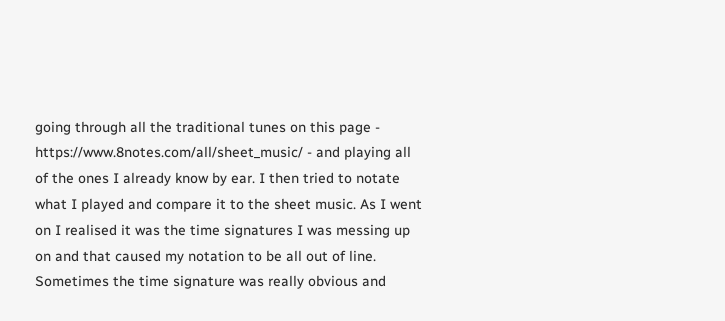going through all the traditional tunes on this page - https://www.8notes.com/all/sheet_music/ - and playing all of the ones I already know by ear. I then tried to notate what I played and compare it to the sheet music. As I went on I realised it was the time signatures I was messing up on and that caused my notation to be all out of line. Sometimes the time signature was really obvious and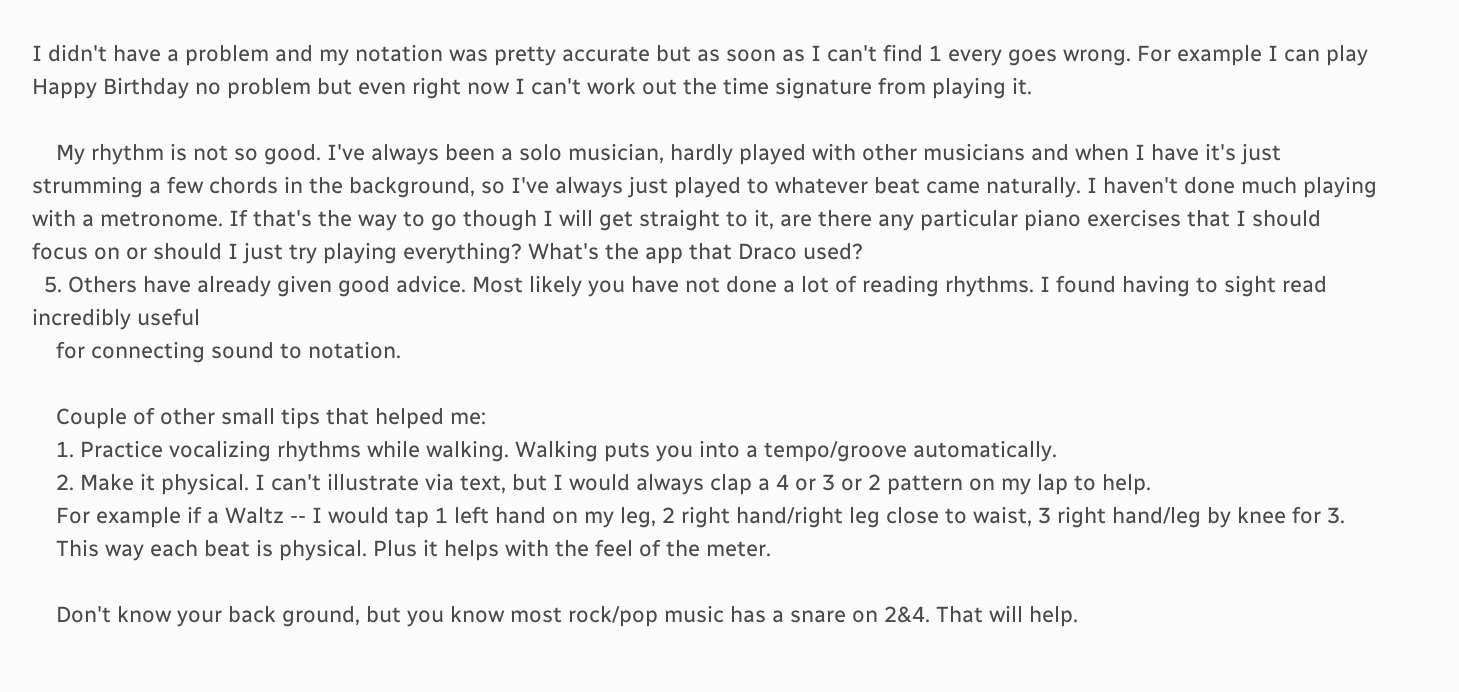I didn't have a problem and my notation was pretty accurate but as soon as I can't find 1 every goes wrong. For example I can play Happy Birthday no problem but even right now I can't work out the time signature from playing it.

    My rhythm is not so good. I've always been a solo musician, hardly played with other musicians and when I have it's just strumming a few chords in the background, so I've always just played to whatever beat came naturally. I haven't done much playing with a metronome. If that's the way to go though I will get straight to it, are there any particular piano exercises that I should focus on or should I just try playing everything? What's the app that Draco used?
  5. Others have already given good advice. Most likely you have not done a lot of reading rhythms. I found having to sight read incredibly useful
    for connecting sound to notation.

    Couple of other small tips that helped me:
    1. Practice vocalizing rhythms while walking. Walking puts you into a tempo/groove automatically.
    2. Make it physical. I can't illustrate via text, but I would always clap a 4 or 3 or 2 pattern on my lap to help.
    For example if a Waltz -- I would tap 1 left hand on my leg, 2 right hand/right leg close to waist, 3 right hand/leg by knee for 3.
    This way each beat is physical. Plus it helps with the feel of the meter.

    Don't know your back ground, but you know most rock/pop music has a snare on 2&4. That will help.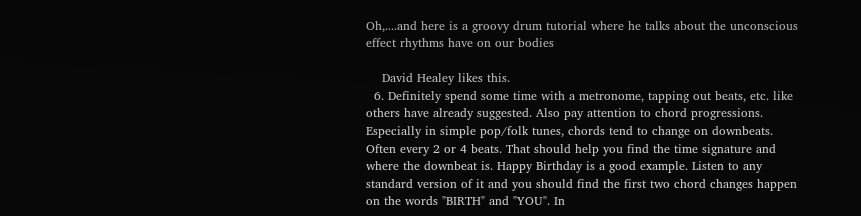Oh,....and here is a groovy drum tutorial where he talks about the unconscious effect rhythms have on our bodies

    David Healey likes this.
  6. Definitely spend some time with a metronome, tapping out beats, etc. like others have already suggested. Also pay attention to chord progressions. Especially in simple pop/folk tunes, chords tend to change on downbeats. Often every 2 or 4 beats. That should help you find the time signature and where the downbeat is. Happy Birthday is a good example. Listen to any standard version of it and you should find the first two chord changes happen on the words "BIRTH" and "YOU". In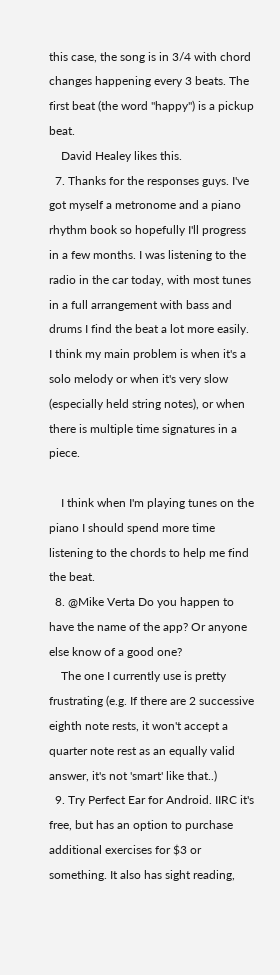this case, the song is in 3/4 with chord changes happening every 3 beats. The first beat (the word "happy") is a pickup beat.
    David Healey likes this.
  7. Thanks for the responses guys. I've got myself a metronome and a piano rhythm book so hopefully I'll progress in a few months. I was listening to the radio in the car today, with most tunes in a full arrangement with bass and drums I find the beat a lot more easily. I think my main problem is when it's a solo melody or when it's very slow (especially held string notes), or when there is multiple time signatures in a piece.

    I think when I'm playing tunes on the piano I should spend more time listening to the chords to help me find the beat.
  8. @Mike Verta Do you happen to have the name of the app? Or anyone else know of a good one?
    The one I currently use is pretty frustrating (e.g. If there are 2 successive eighth note rests, it won't accept a quarter note rest as an equally valid answer, it's not 'smart' like that..)
  9. Try Perfect Ear for Android. IIRC it's free, but has an option to purchase additional exercises for $3 or something. It also has sight reading,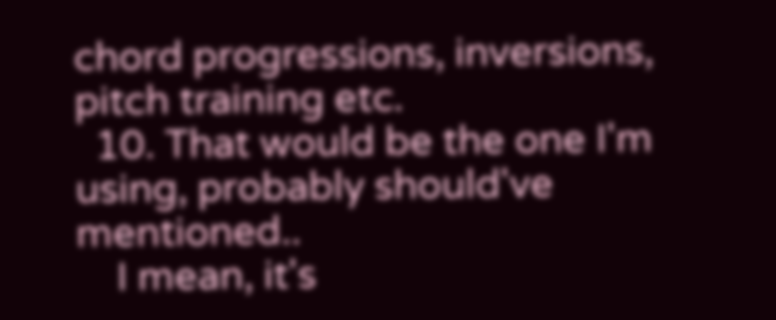chord progressions, inversions, pitch training etc.
  10. That would be the one I'm using, probably should've mentioned..
    I mean, it's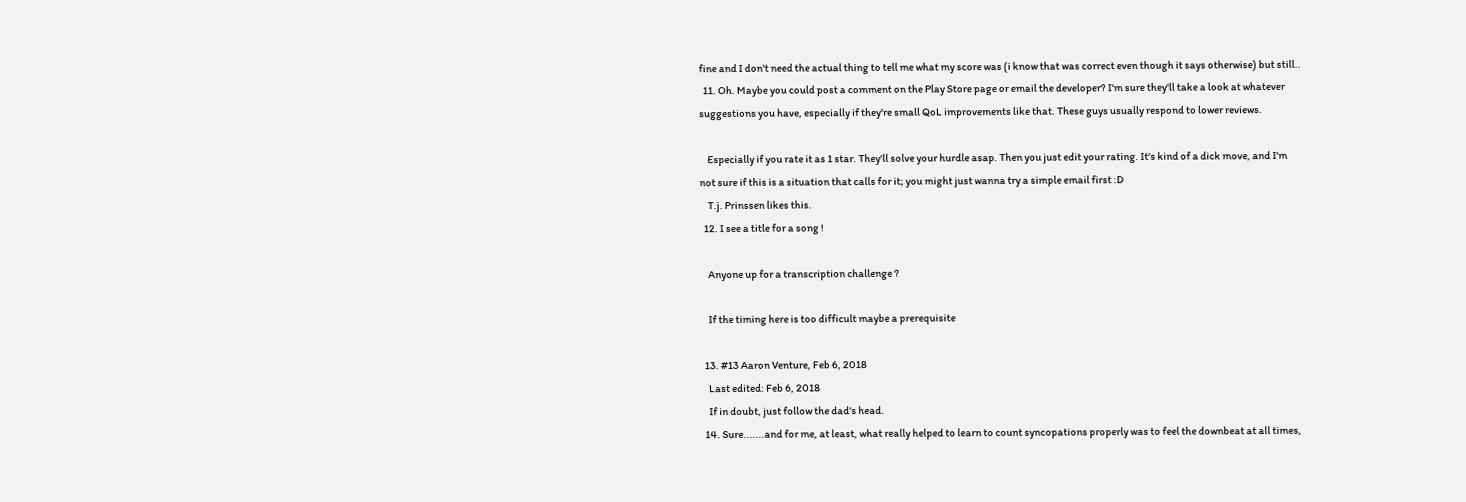fine and I don't need the actual thing to tell me what my score was (i know that was correct even though it says otherwise) but still..
  11. Oh. Maybe you could post a comment on the Play Store page or email the developer? I'm sure they'll take a look at whatever suggestions you have, especially if they're small QoL improvements like that. These guys usually respond to lower reviews.

    Especially if you rate it as 1 star. They'll solve your hurdle asap. Then you just edit your rating. It's kind of a dick move, and I'm not sure if this is a situation that calls for it; you might just wanna try a simple email first :D
    T.j. Prinssen likes this.
  12. I see a title for a song !

    Anyone up for a transcription challenge ?

    If the timing here is too difficult maybe a prerequisite

  13. #13 Aaron Venture, Feb 6, 2018
    Last edited: Feb 6, 2018
    If in doubt, just follow the dad's head.
  14. Sure.......and for me, at least, what really helped to learn to count syncopations properly was to feel the downbeat at all times,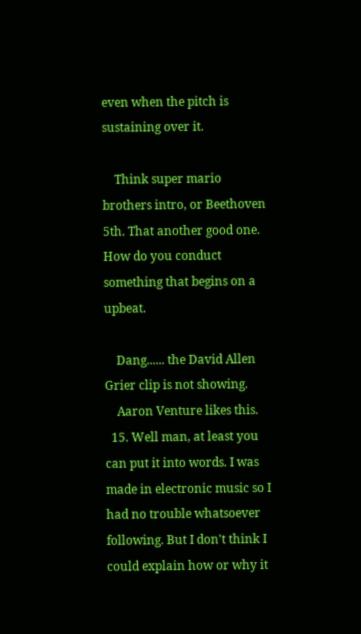even when the pitch is sustaining over it.

    Think super mario brothers intro, or Beethoven 5th. That another good one. How do you conduct something that begins on a upbeat.

    Dang...... the David Allen Grier clip is not showing.
    Aaron Venture likes this.
  15. Well man, at least you can put it into words. I was made in electronic music so I had no trouble whatsoever following. But I don't think I could explain how or why it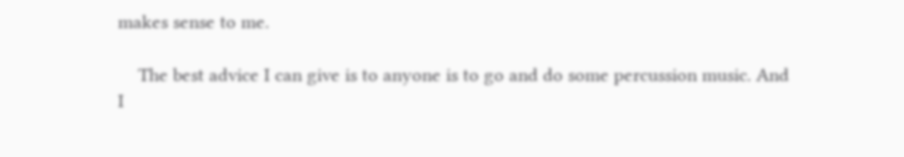makes sense to me.

    The best advice I can give is to anyone is to go and do some percussion music. And I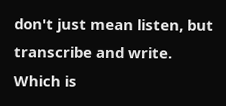don't just mean listen, but transcribe and write. Which is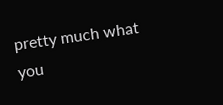pretty much what you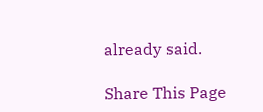already said.

Share This Page